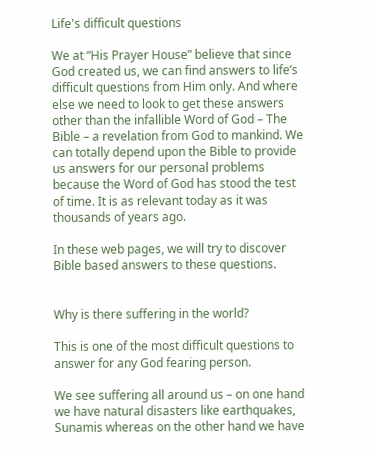Life's difficult questions

We at “His Prayer House” believe that since God created us, we can find answers to life’s difficult questions from Him only. And where else we need to look to get these answers other than the infallible Word of God – The Bible – a revelation from God to mankind. We can totally depend upon the Bible to provide us answers for our personal problems because the Word of God has stood the test of time. It is as relevant today as it was thousands of years ago.

In these web pages, we will try to discover Bible based answers to these questions.


Why is there suffering in the world?

This is one of the most difficult questions to answer for any God fearing person.

We see suffering all around us – on one hand we have natural disasters like earthquakes, Sunamis whereas on the other hand we have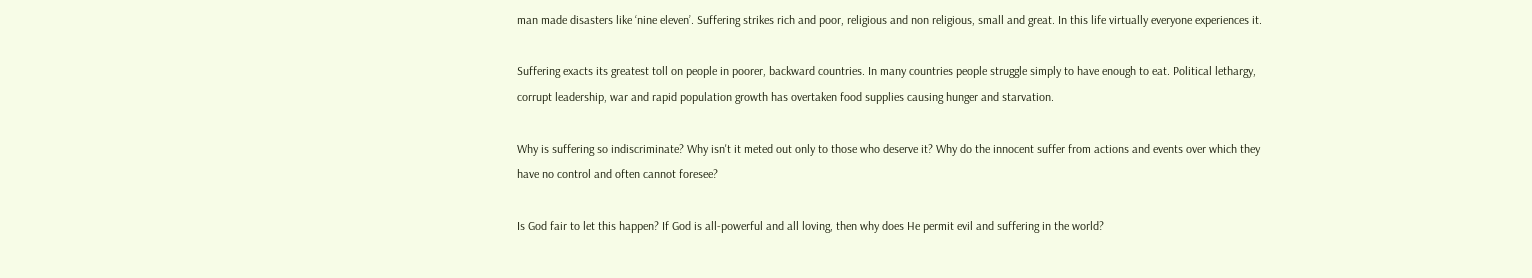man made disasters like ‘nine eleven’. Suffering strikes rich and poor, religious and non religious, small and great. In this life virtually everyone experiences it.

Suffering exacts its greatest toll on people in poorer, backward countries. In many countries people struggle simply to have enough to eat. Political lethargy, corrupt leadership, war and rapid population growth has overtaken food supplies causing hunger and starvation.

Why is suffering so indiscriminate? Why isn't it meted out only to those who deserve it? Why do the innocent suffer from actions and events over which they have no control and often cannot foresee?

Is God fair to let this happen? If God is all-powerful and all loving, then why does He permit evil and suffering in the world?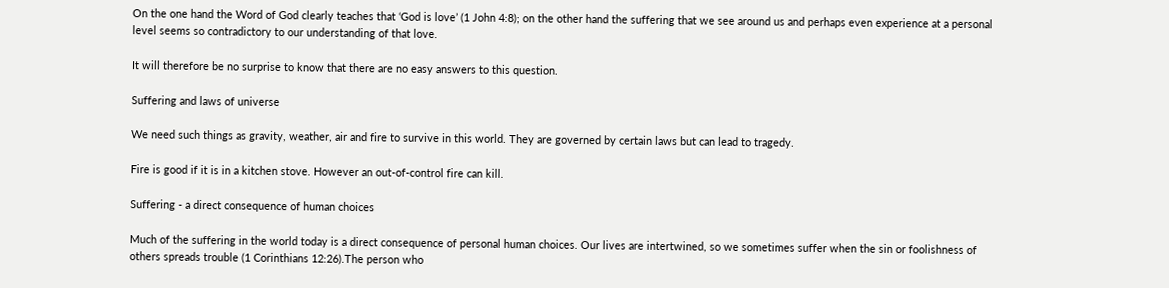On the one hand the Word of God clearly teaches that ‘God is love’ (1 John 4:8); on the other hand the suffering that we see around us and perhaps even experience at a personal level seems so contradictory to our understanding of that love.

It will therefore be no surprise to know that there are no easy answers to this question.

Suffering and laws of universe

We need such things as gravity, weather, air and fire to survive in this world. They are governed by certain laws but can lead to tragedy.

Fire is good if it is in a kitchen stove. However an out-of-control fire can kill.

Suffering - a direct consequence of human choices

Much of the suffering in the world today is a direct consequence of personal human choices. Our lives are intertwined, so we sometimes suffer when the sin or foolishness of others spreads trouble (1 Corinthians 12:26).The person who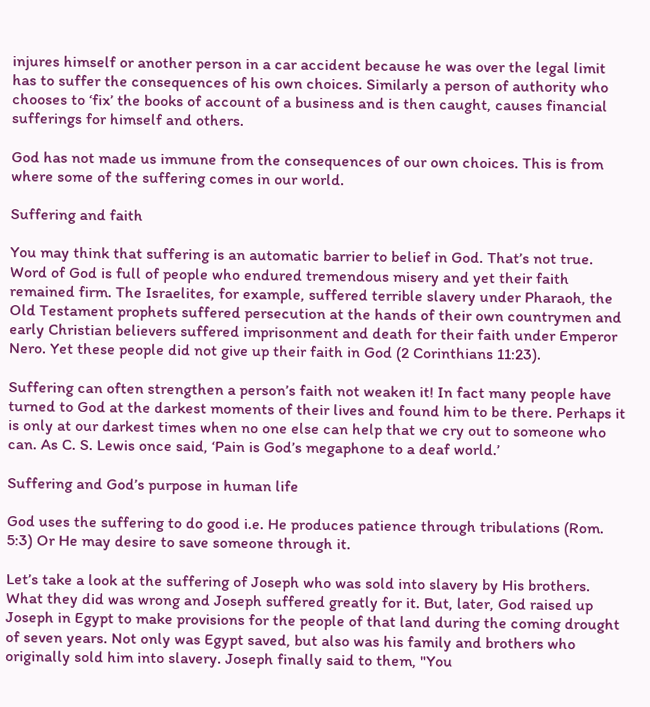injures himself or another person in a car accident because he was over the legal limit has to suffer the consequences of his own choices. Similarly a person of authority who chooses to ‘fix’ the books of account of a business and is then caught, causes financial sufferings for himself and others.

God has not made us immune from the consequences of our own choices. This is from where some of the suffering comes in our world.

Suffering and faith

You may think that suffering is an automatic barrier to belief in God. That’s not true. Word of God is full of people who endured tremendous misery and yet their faith remained firm. The Israelites, for example, suffered terrible slavery under Pharaoh, the Old Testament prophets suffered persecution at the hands of their own countrymen and early Christian believers suffered imprisonment and death for their faith under Emperor Nero. Yet these people did not give up their faith in God (2 Corinthians 11:23).

Suffering can often strengthen a person’s faith not weaken it! In fact many people have turned to God at the darkest moments of their lives and found him to be there. Perhaps it is only at our darkest times when no one else can help that we cry out to someone who can. As C. S. Lewis once said, ‘Pain is God’s megaphone to a deaf world.’

Suffering and God’s purpose in human life

God uses the suffering to do good i.e. He produces patience through tribulations (Rom. 5:3) Or He may desire to save someone through it.

Let’s take a look at the suffering of Joseph who was sold into slavery by His brothers. What they did was wrong and Joseph suffered greatly for it. But, later, God raised up Joseph in Egypt to make provisions for the people of that land during the coming drought of seven years. Not only was Egypt saved, but also was his family and brothers who originally sold him into slavery. Joseph finally said to them, "You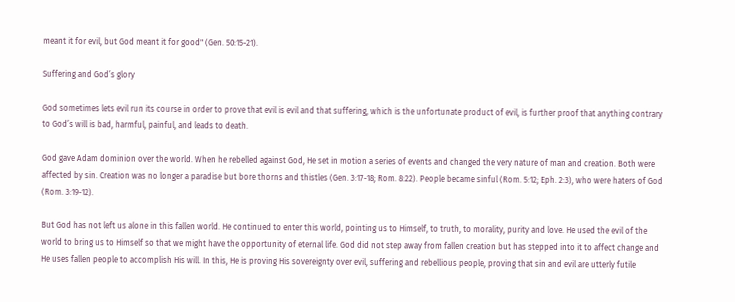meant it for evil, but God meant it for good" (Gen. 50:15-21).

Suffering and God’s glory

God sometimes lets evil run its course in order to prove that evil is evil and that suffering, which is the unfortunate product of evil, is further proof that anything contrary to God’s will is bad, harmful, painful, and leads to death.

God gave Adam dominion over the world. When he rebelled against God, He set in motion a series of events and changed the very nature of man and creation. Both were affected by sin. Creation was no longer a paradise but bore thorns and thistles (Gen. 3:17-18; Rom. 8:22). People became sinful (Rom. 5:12; Eph. 2:3), who were haters of God (Rom. 3:19-12).

But God has not left us alone in this fallen world. He continued to enter this world, pointing us to Himself, to truth, to morality, purity and love. He used the evil of the world to bring us to Himself so that we might have the opportunity of eternal life. God did not step away from fallen creation but has stepped into it to affect change and He uses fallen people to accomplish His will. In this, He is proving His sovereignty over evil, suffering and rebellious people, proving that sin and evil are utterly futile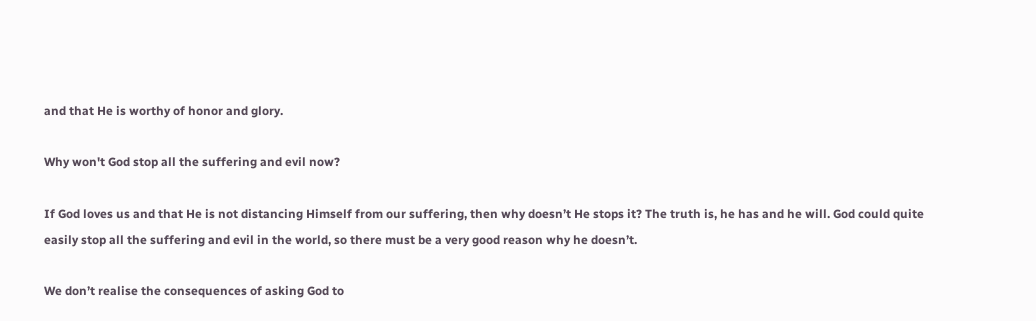and that He is worthy of honor and glory.

Why won't God stop all the suffering and evil now?

If God loves us and that He is not distancing Himself from our suffering, then why doesn’t He stops it? The truth is, he has and he will. God could quite easily stop all the suffering and evil in the world, so there must be a very good reason why he doesn’t.

We don’t realise the consequences of asking God to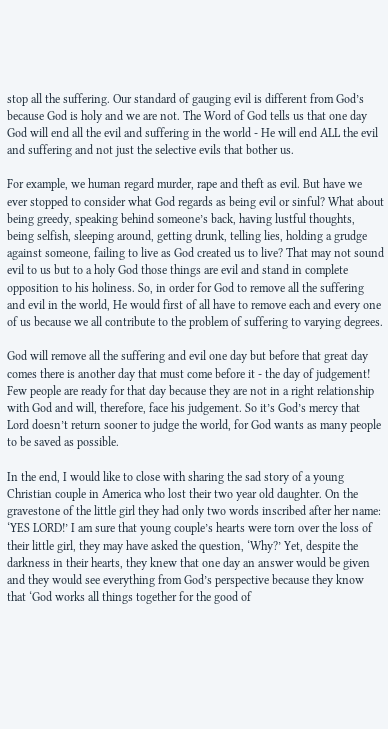stop all the suffering. Our standard of gauging evil is different from God’s because God is holy and we are not. The Word of God tells us that one day God will end all the evil and suffering in the world - He will end ALL the evil and suffering and not just the selective evils that bother us.

For example, we human regard murder, rape and theft as evil. But have we ever stopped to consider what God regards as being evil or sinful? What about being greedy, speaking behind someone’s back, having lustful thoughts, being selfish, sleeping around, getting drunk, telling lies, holding a grudge against someone, failing to live as God created us to live? That may not sound evil to us but to a holy God those things are evil and stand in complete opposition to his holiness. So, in order for God to remove all the suffering and evil in the world, He would first of all have to remove each and every one of us because we all contribute to the problem of suffering to varying degrees.

God will remove all the suffering and evil one day but before that great day comes there is another day that must come before it - the day of judgement! Few people are ready for that day because they are not in a right relationship with God and will, therefore, face his judgement. So it’s God’s mercy that Lord doesn’t return sooner to judge the world, for God wants as many people to be saved as possible.

In the end, I would like to close with sharing the sad story of a young Christian couple in America who lost their two year old daughter. On the gravestone of the little girl they had only two words inscribed after her name: ‘YES LORD!’ I am sure that young couple’s hearts were torn over the loss of their little girl, they may have asked the question, ‘Why?’ Yet, despite the darkness in their hearts, they knew that one day an answer would be given and they would see everything from God’s perspective because they know that ‘God works all things together for the good of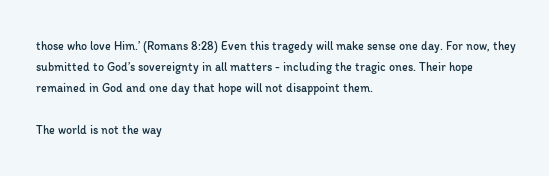those who love Him.’ (Romans 8:28) Even this tragedy will make sense one day. For now, they submitted to God’s sovereignty in all matters - including the tragic ones. Their hope remained in God and one day that hope will not disappoint them.

The world is not the way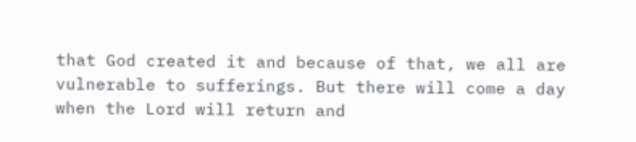that God created it and because of that, we all are vulnerable to sufferings. But there will come a day when the Lord will return and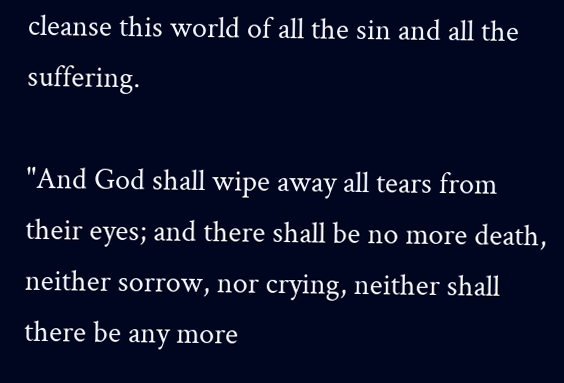cleanse this world of all the sin and all the suffering.

"And God shall wipe away all tears from their eyes; and there shall be no more death, neither sorrow, nor crying, neither shall there be any more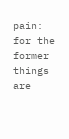pain: for the former things are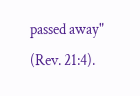passed away" (Rev. 21:4).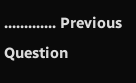............. Previous Question